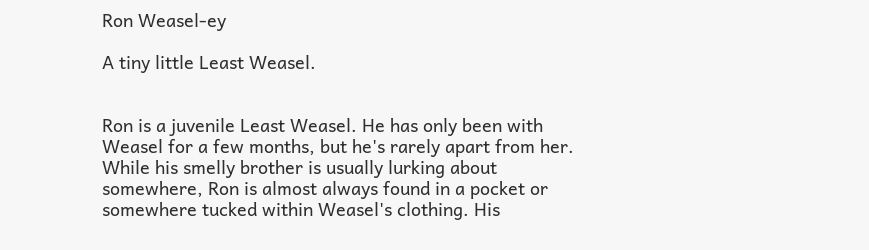Ron Weasel-ey

A tiny little Least Weasel.


Ron is a juvenile Least Weasel. He has only been with Weasel for a few months, but he's rarely apart from her. While his smelly brother is usually lurking about somewhere, Ron is almost always found in a pocket or somewhere tucked within Weasel's clothing. His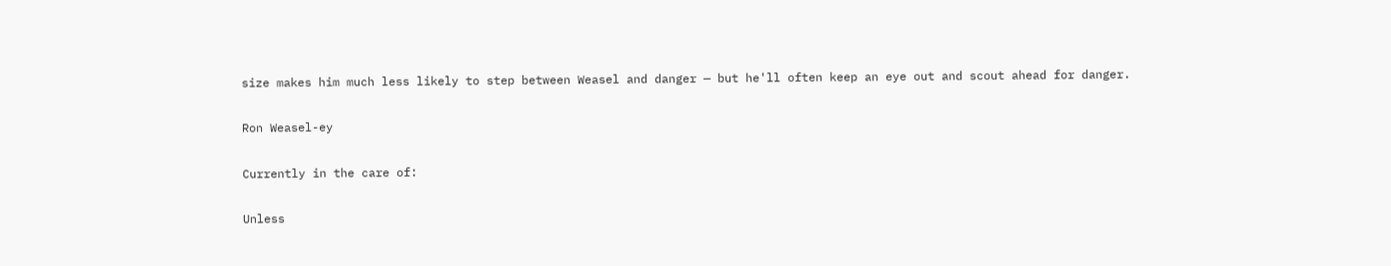size makes him much less likely to step between Weasel and danger — but he'll often keep an eye out and scout ahead for danger.

Ron Weasel-ey

Currently in the care of:

Unless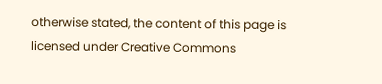otherwise stated, the content of this page is licensed under Creative Commons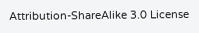Attribution-ShareAlike 3.0 License